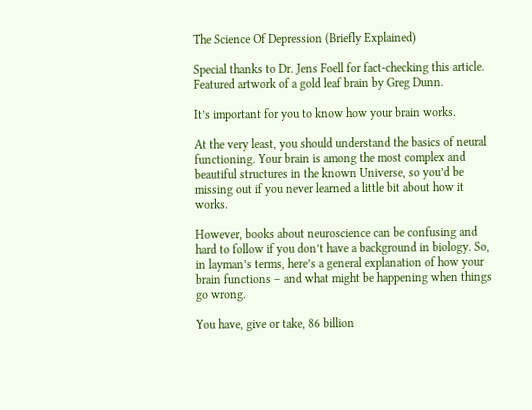The Science Of Depression (Briefly Explained)

Special thanks to Dr. Jens Foell for fact-checking this article. Featured artwork of a gold leaf brain by Greg Dunn.

It’s important for you to know how your brain works.

At the very least, you should understand the basics of neural functioning. Your brain is among the most complex and beautiful structures in the known Universe, so you’d be missing out if you never learned a little bit about how it works.

However, books about neuroscience can be confusing and hard to follow if you don’t have a background in biology. So, in layman’s terms, here’s a general explanation of how your brain functions – and what might be happening when things go wrong.

You have, give or take, 86 billion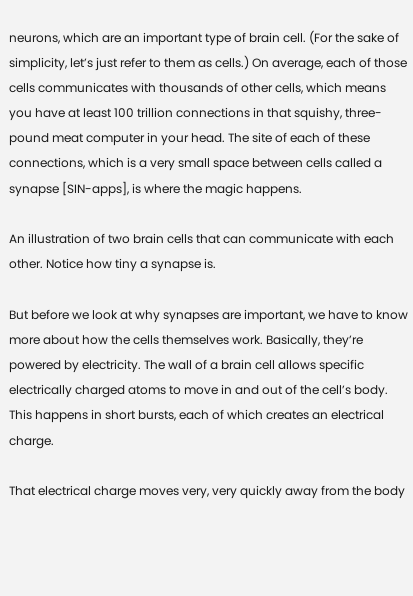neurons, which are an important type of brain cell. (For the sake of simplicity, let’s just refer to them as cells.) On average, each of those cells communicates with thousands of other cells, which means you have at least 100 trillion connections in that squishy, three-pound meat computer in your head. The site of each of these connections, which is a very small space between cells called a synapse [SIN-apps], is where the magic happens.

An illustration of two brain cells that can communicate with each other. Notice how tiny a synapse is.

But before we look at why synapses are important, we have to know more about how the cells themselves work. Basically, they’re powered by electricity. The wall of a brain cell allows specific electrically charged atoms to move in and out of the cell’s body. This happens in short bursts, each of which creates an electrical charge.

That electrical charge moves very, very quickly away from the body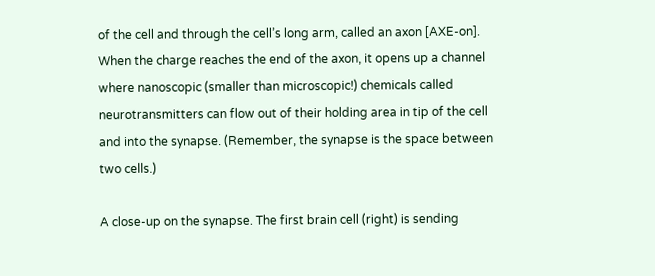of the cell and through the cell’s long arm, called an axon [AXE-on]. When the charge reaches the end of the axon, it opens up a channel where nanoscopic (smaller than microscopic!) chemicals called neurotransmitters can flow out of their holding area in tip of the cell and into the synapse. (Remember, the synapse is the space between two cells.)

A close-up on the synapse. The first brain cell (right) is sending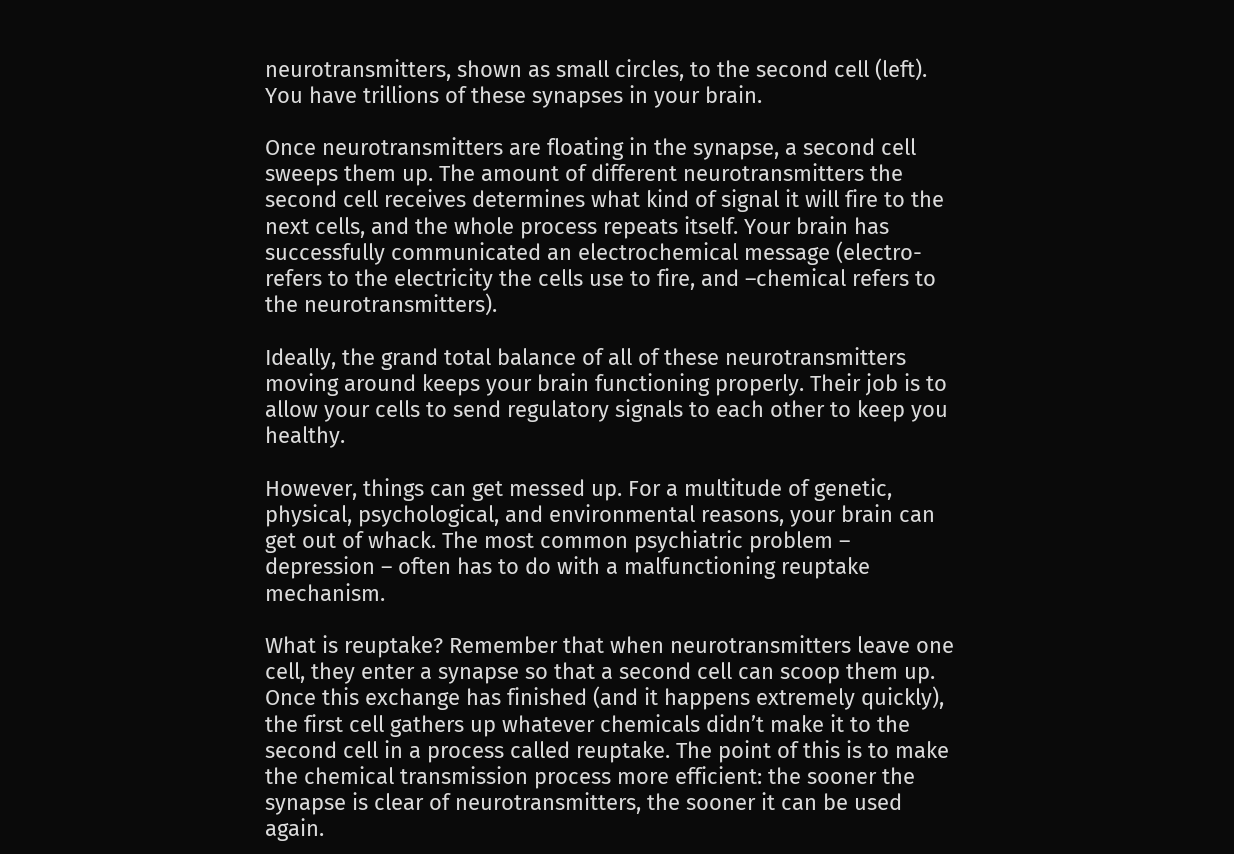neurotransmitters, shown as small circles, to the second cell (left). You have trillions of these synapses in your brain.

Once neurotransmitters are floating in the synapse, a second cell sweeps them up. The amount of different neurotransmitters the second cell receives determines what kind of signal it will fire to the next cells, and the whole process repeats itself. Your brain has successfully communicated an electrochemical message (electro- refers to the electricity the cells use to fire, and –chemical refers to the neurotransmitters).

Ideally, the grand total balance of all of these neurotransmitters moving around keeps your brain functioning properly. Their job is to allow your cells to send regulatory signals to each other to keep you healthy.

However, things can get messed up. For a multitude of genetic, physical, psychological, and environmental reasons, your brain can get out of whack. The most common psychiatric problem – depression – often has to do with a malfunctioning reuptake mechanism.

What is reuptake? Remember that when neurotransmitters leave one cell, they enter a synapse so that a second cell can scoop them up. Once this exchange has finished (and it happens extremely quickly), the first cell gathers up whatever chemicals didn’t make it to the second cell in a process called reuptake. The point of this is to make the chemical transmission process more efficient: the sooner the synapse is clear of neurotransmitters, the sooner it can be used again.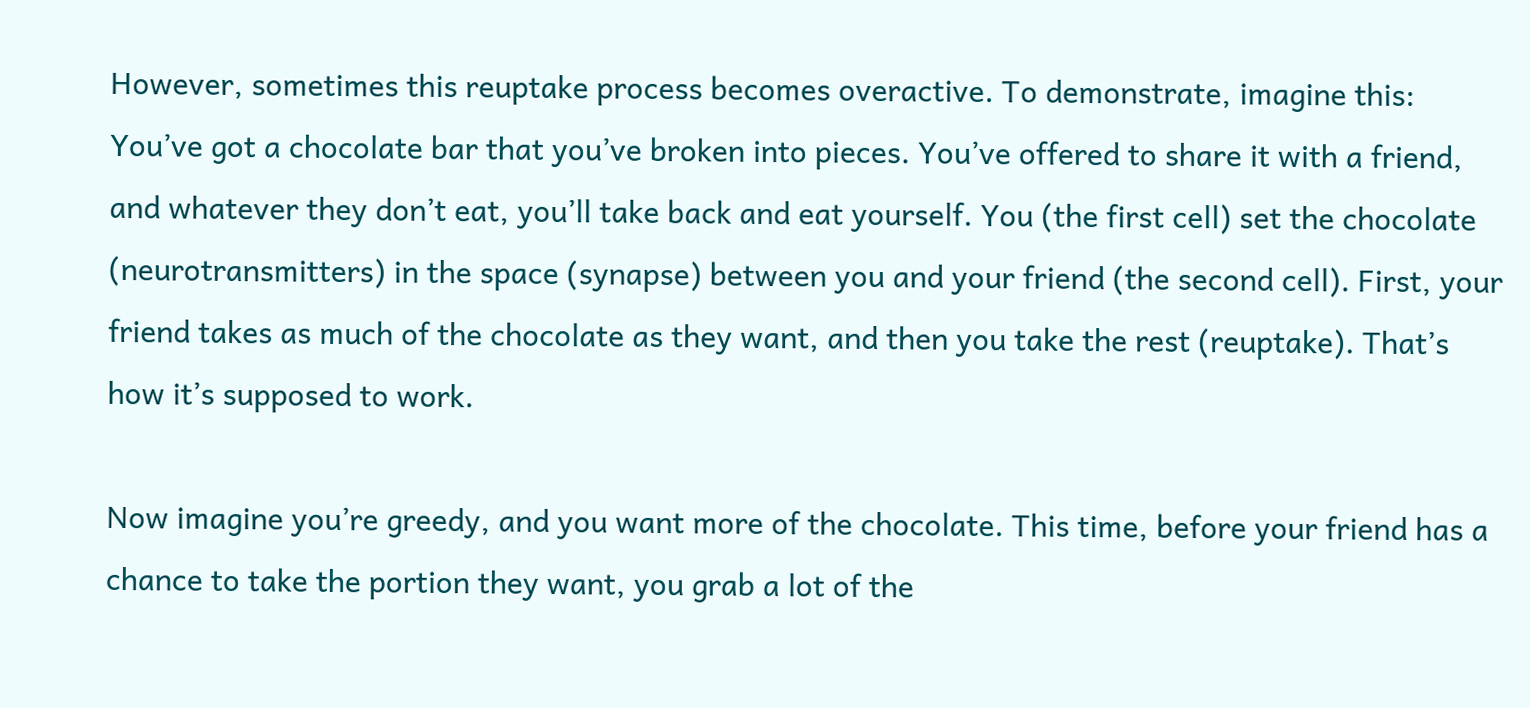However, sometimes this reuptake process becomes overactive. To demonstrate, imagine this: You’ve got a chocolate bar that you’ve broken into pieces. You’ve offered to share it with a friend, and whatever they don’t eat, you’ll take back and eat yourself. You (the first cell) set the chocolate (neurotransmitters) in the space (synapse) between you and your friend (the second cell). First, your friend takes as much of the chocolate as they want, and then you take the rest (reuptake). That’s how it’s supposed to work.

Now imagine you’re greedy, and you want more of the chocolate. This time, before your friend has a chance to take the portion they want, you grab a lot of the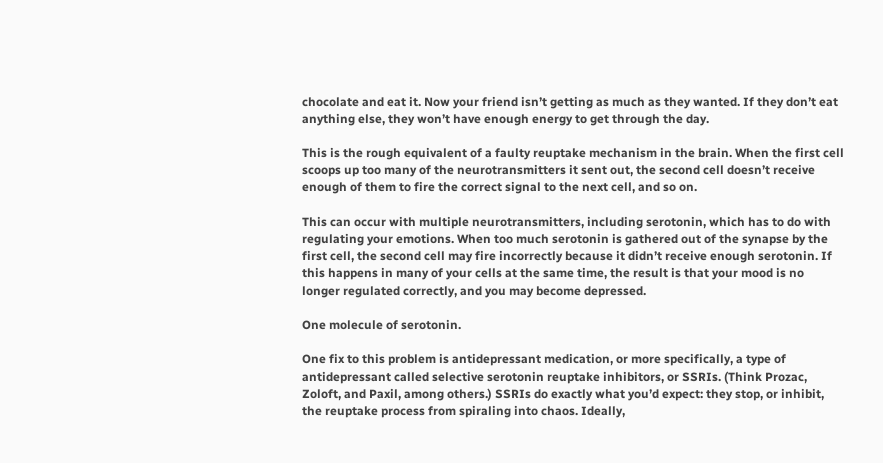chocolate and eat it. Now your friend isn’t getting as much as they wanted. If they don’t eat anything else, they won’t have enough energy to get through the day.

This is the rough equivalent of a faulty reuptake mechanism in the brain. When the first cell scoops up too many of the neurotransmitters it sent out, the second cell doesn’t receive enough of them to fire the correct signal to the next cell, and so on.

This can occur with multiple neurotransmitters, including serotonin, which has to do with regulating your emotions. When too much serotonin is gathered out of the synapse by the first cell, the second cell may fire incorrectly because it didn’t receive enough serotonin. If this happens in many of your cells at the same time, the result is that your mood is no longer regulated correctly, and you may become depressed.

One molecule of serotonin.

One fix to this problem is antidepressant medication, or more specifically, a type of antidepressant called selective serotonin reuptake inhibitors, or SSRIs. (Think Prozac, Zoloft, and Paxil, among others.) SSRIs do exactly what you’d expect: they stop, or inhibit, the reuptake process from spiraling into chaos. Ideally,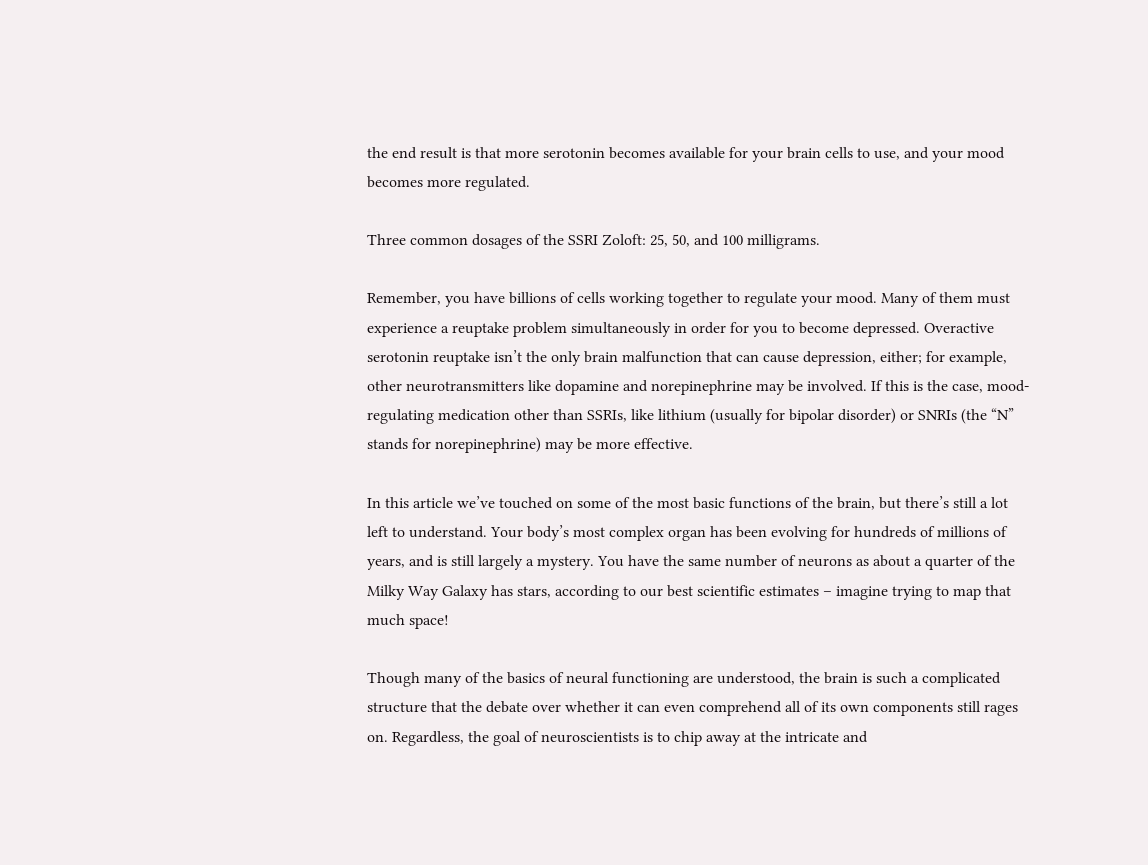the end result is that more serotonin becomes available for your brain cells to use, and your mood becomes more regulated.

Three common dosages of the SSRI Zoloft: 25, 50, and 100 milligrams.

Remember, you have billions of cells working together to regulate your mood. Many of them must experience a reuptake problem simultaneously in order for you to become depressed. Overactive serotonin reuptake isn’t the only brain malfunction that can cause depression, either; for example, other neurotransmitters like dopamine and norepinephrine may be involved. If this is the case, mood-regulating medication other than SSRIs, like lithium (usually for bipolar disorder) or SNRIs (the “N” stands for norepinephrine) may be more effective.

In this article we’ve touched on some of the most basic functions of the brain, but there’s still a lot left to understand. Your body’s most complex organ has been evolving for hundreds of millions of years, and is still largely a mystery. You have the same number of neurons as about a quarter of the Milky Way Galaxy has stars, according to our best scientific estimates – imagine trying to map that much space!

Though many of the basics of neural functioning are understood, the brain is such a complicated structure that the debate over whether it can even comprehend all of its own components still rages on. Regardless, the goal of neuroscientists is to chip away at the intricate and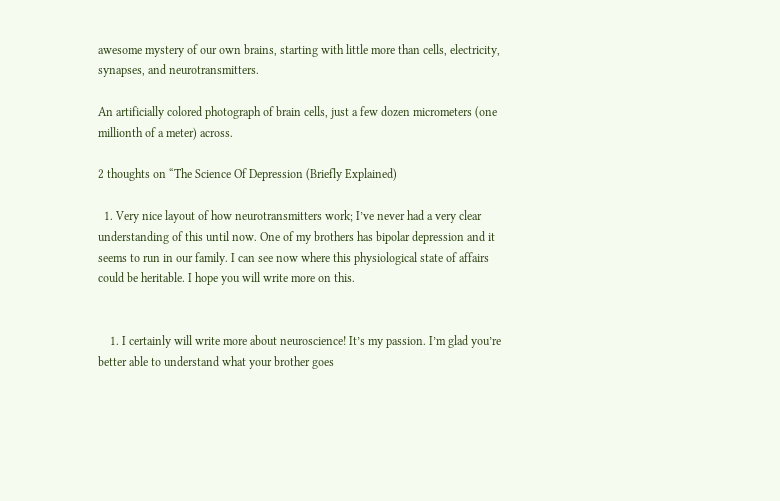awesome mystery of our own brains, starting with little more than cells, electricity, synapses, and neurotransmitters.

An artificially colored photograph of brain cells, just a few dozen micrometers (one millionth of a meter) across.

2 thoughts on “The Science Of Depression (Briefly Explained)

  1. Very nice layout of how neurotransmitters work; I’ve never had a very clear understanding of this until now. One of my brothers has bipolar depression and it seems to run in our family. I can see now where this physiological state of affairs could be heritable. I hope you will write more on this.


    1. I certainly will write more about neuroscience! It’s my passion. I’m glad you’re better able to understand what your brother goes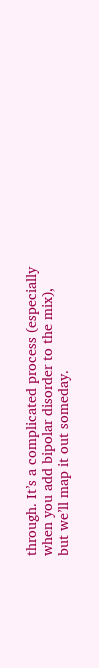through. It’s a complicated process (especially when you add bipolar disorder to the mix), but we’ll map it out someday.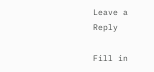Leave a Reply

Fill in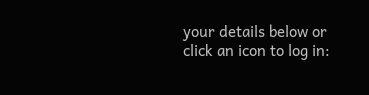your details below or click an icon to log in: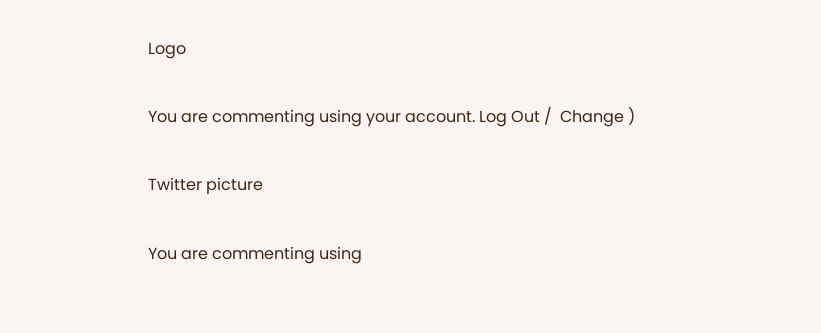Logo

You are commenting using your account. Log Out /  Change )

Twitter picture

You are commenting using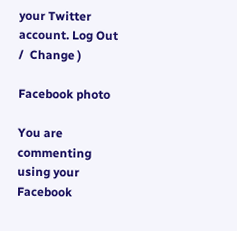your Twitter account. Log Out /  Change )

Facebook photo

You are commenting using your Facebook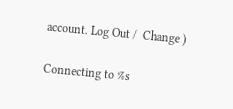account. Log Out /  Change )

Connecting to %s